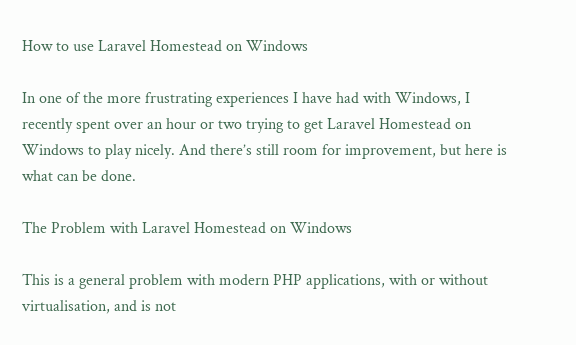How to use Laravel Homestead on Windows

In one of the more frustrating experiences I have had with Windows, I recently spent over an hour or two trying to get Laravel Homestead on Windows to play nicely. And there’s still room for improvement, but here is what can be done.

The Problem with Laravel Homestead on Windows

This is a general problem with modern PHP applications, with or without virtualisation, and is not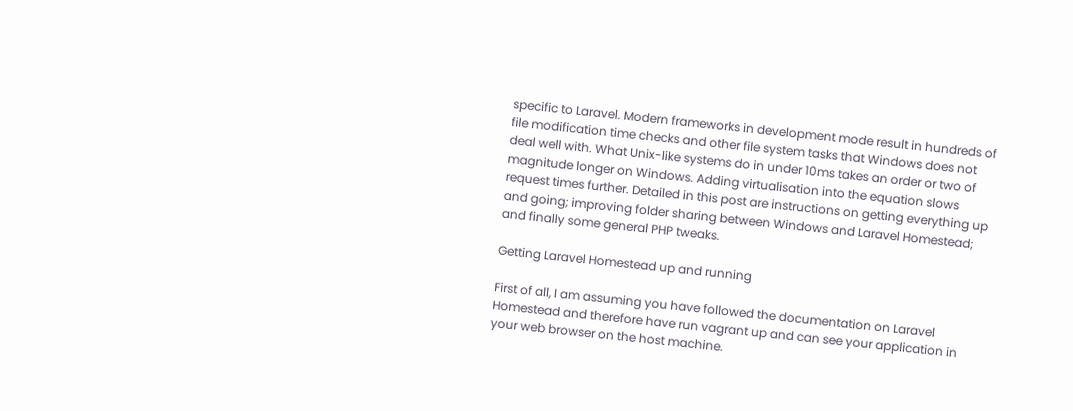specific to Laravel. Modern frameworks in development mode result in hundreds of file modification time checks and other file system tasks that Windows does not deal well with. What Unix-like systems do in under 10ms takes an order or two of magnitude longer on Windows. Adding virtualisation into the equation slows request times further. Detailed in this post are instructions on getting everything up and going; improving folder sharing between Windows and Laravel Homestead; and finally some general PHP tweaks.

Getting Laravel Homestead up and running

First of all, I am assuming you have followed the documentation on Laravel Homestead and therefore have run vagrant up and can see your application in your web browser on the host machine.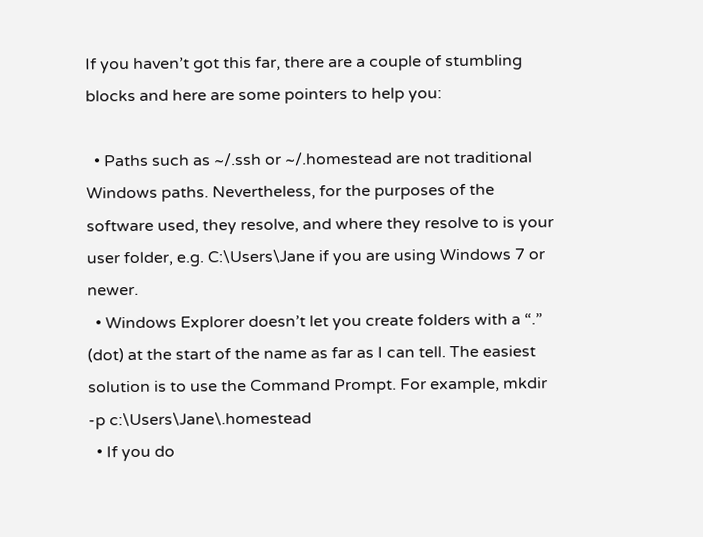If you haven’t got this far, there are a couple of stumbling blocks and here are some pointers to help you:

  • Paths such as ~/.ssh or ~/.homestead are not traditional Windows paths. Nevertheless, for the purposes of the software used, they resolve, and where they resolve to is your user folder, e.g. C:\Users\Jane if you are using Windows 7 or newer.
  • Windows Explorer doesn’t let you create folders with a “.” (dot) at the start of the name as far as I can tell. The easiest solution is to use the Command Prompt. For example, mkdir -p c:\Users\Jane\.homestead
  • If you do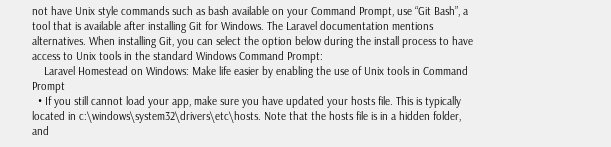not have Unix style commands such as bash available on your Command Prompt, use “Git Bash”, a tool that is available after installing Git for Windows. The Laravel documentation mentions alternatives. When installing Git, you can select the option below during the install process to have access to Unix tools in the standard Windows Command Prompt:
    Laravel Homestead on Windows: Make life easier by enabling the use of Unix tools in Command Prompt
  • If you still cannot load your app, make sure you have updated your hosts file. This is typically located in c:\windows\system32\drivers\etc\hosts. Note that the hosts file is in a hidden folder, and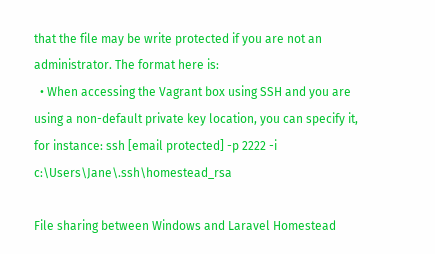that the file may be write protected if you are not an administrator. The format here is:
  • When accessing the Vagrant box using SSH and you are using a non-default private key location, you can specify it, for instance: ssh [email protected] -p 2222 -i c:\Users\Jane\.ssh\homestead_rsa

File sharing between Windows and Laravel Homestead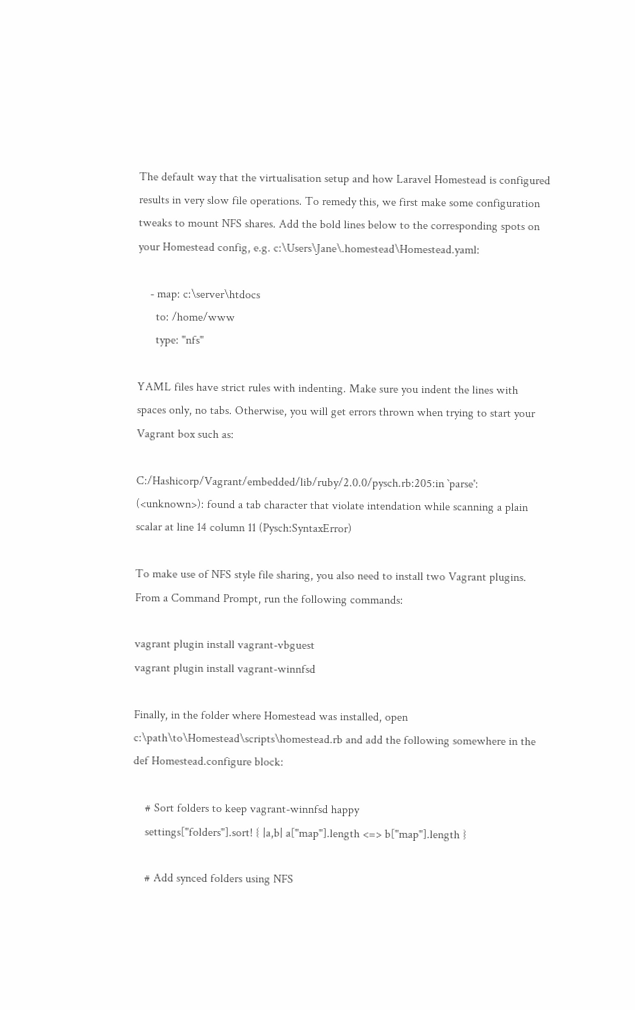The default way that the virtualisation setup and how Laravel Homestead is configured results in very slow file operations. To remedy this, we first make some configuration tweaks to mount NFS shares. Add the bold lines below to the corresponding spots on your Homestead config, e.g. c:\Users\Jane\.homestead\Homestead.yaml:

    - map: c:\server\htdocs
      to: /home/www
      type: "nfs"

YAML files have strict rules with indenting. Make sure you indent the lines with spaces only, no tabs. Otherwise, you will get errors thrown when trying to start your Vagrant box such as:

C:/Hashicorp/Vagrant/embedded/lib/ruby/2.0.0/pysch.rb:205:in `parse': (<unknown>): found a tab character that violate intendation while scanning a plain scalar at line 14 column 11 (Pysch:SyntaxError)

To make use of NFS style file sharing, you also need to install two Vagrant plugins. From a Command Prompt, run the following commands:

vagrant plugin install vagrant-vbguest
vagrant plugin install vagrant-winnfsd

Finally, in the folder where Homestead was installed, open c:\path\to\Homestead\scripts\homestead.rb and add the following somewhere in the def Homestead.configure block:

    # Sort folders to keep vagrant-winnfsd happy
    settings["folders"].sort! { |a,b| a["map"].length <=> b["map"].length }

    # Add synced folders using NFS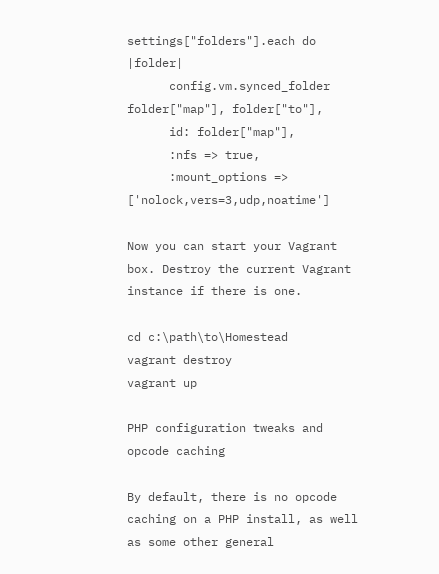settings["folders"].each do |folder|
      config.vm.synced_folder folder["map"], folder["to"],
      id: folder["map"],
      :nfs => true,
      :mount_options => ['nolock,vers=3,udp,noatime']

Now you can start your Vagrant box. Destroy the current Vagrant instance if there is one.

cd c:\path\to\Homestead
vagrant destroy
vagrant up

PHP configuration tweaks and opcode caching

By default, there is no opcode caching on a PHP install, as well as some other general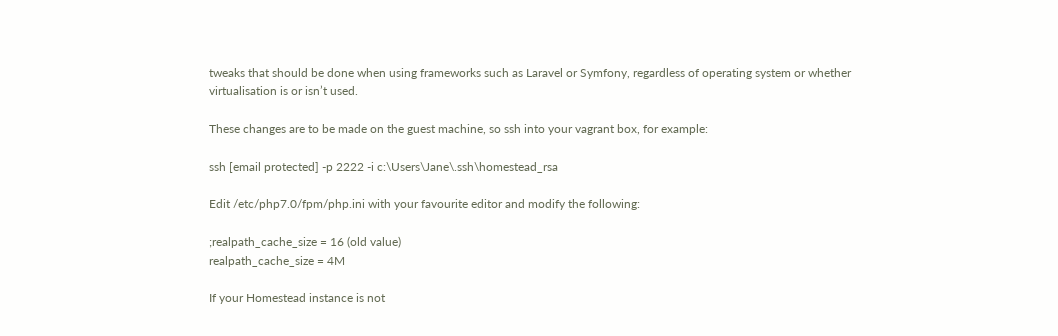tweaks that should be done when using frameworks such as Laravel or Symfony, regardless of operating system or whether virtualisation is or isn’t used.

These changes are to be made on the guest machine, so ssh into your vagrant box, for example:

ssh [email protected] -p 2222 -i c:\Users\Jane\.ssh\homestead_rsa

Edit /etc/php7.0/fpm/php.ini with your favourite editor and modify the following:

;realpath_cache_size = 16 (old value)
realpath_cache_size = 4M

If your Homestead instance is not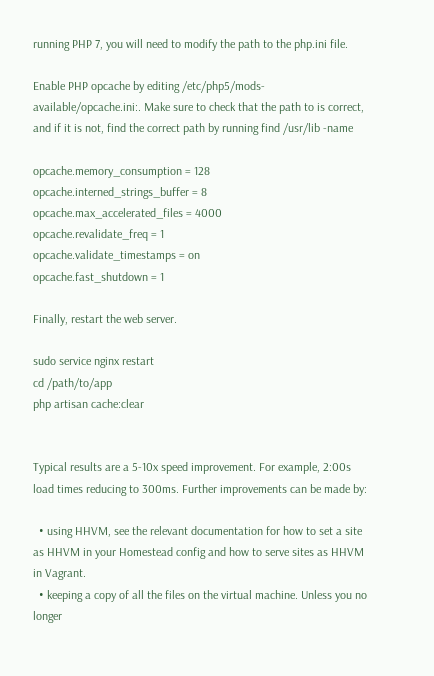running PHP 7, you will need to modify the path to the php.ini file.

Enable PHP opcache by editing /etc/php5/mods-available/opcache.ini:. Make sure to check that the path to is correct, and if it is not, find the correct path by running find /usr/lib -name

opcache.memory_consumption = 128
opcache.interned_strings_buffer = 8
opcache.max_accelerated_files = 4000
opcache.revalidate_freq = 1
opcache.validate_timestamps = on
opcache.fast_shutdown = 1

Finally, restart the web server.

sudo service nginx restart
cd /path/to/app
php artisan cache:clear


Typical results are a 5-10x speed improvement. For example, 2:00s load times reducing to 300ms. Further improvements can be made by:

  • using HHVM, see the relevant documentation for how to set a site as HHVM in your Homestead config and how to serve sites as HHVM in Vagrant.
  • keeping a copy of all the files on the virtual machine. Unless you no longer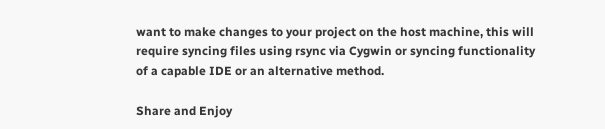want to make changes to your project on the host machine, this will require syncing files using rsync via Cygwin or syncing functionality of a capable IDE or an alternative method.

Share and Enjoy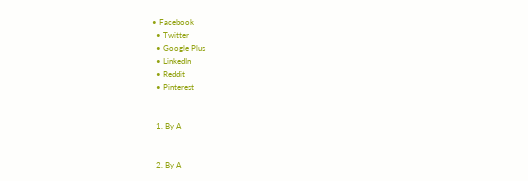• Facebook
  • Twitter
  • Google Plus
  • LinkedIn
  • Reddit
  • Pinterest


  1. By A


  2. By A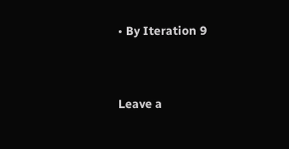• By Iteration 9


Leave a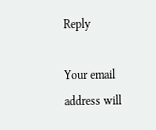Reply

Your email address will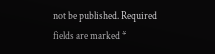not be published. Required fields are marked *